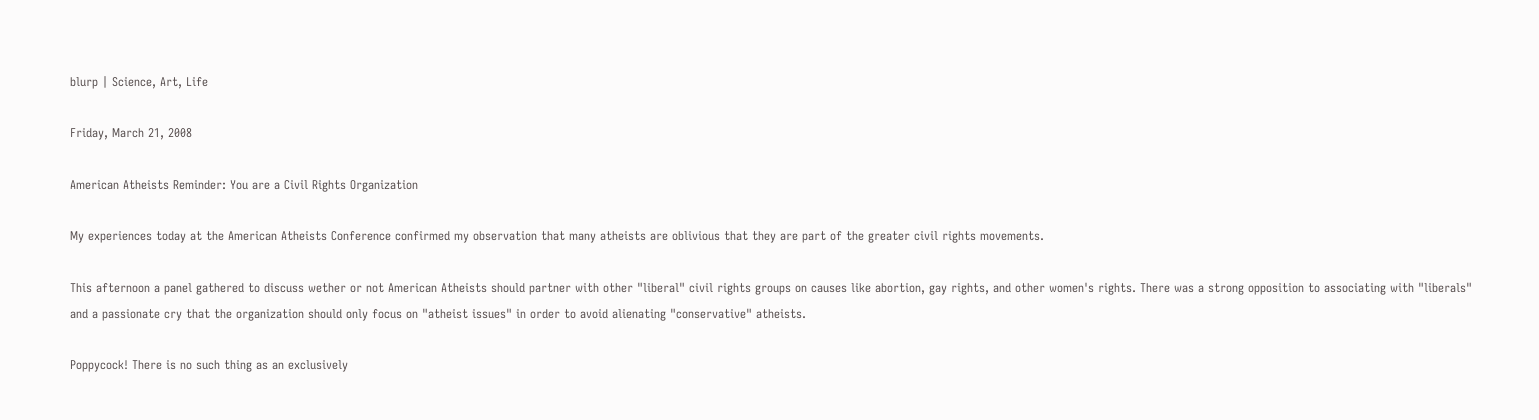blurp | Science, Art, Life

Friday, March 21, 2008

American Atheists Reminder: You are a Civil Rights Organization

My experiences today at the American Atheists Conference confirmed my observation that many atheists are oblivious that they are part of the greater civil rights movements.

This afternoon a panel gathered to discuss wether or not American Atheists should partner with other "liberal" civil rights groups on causes like abortion, gay rights, and other women's rights. There was a strong opposition to associating with "liberals" and a passionate cry that the organization should only focus on "atheist issues" in order to avoid alienating "conservative" atheists.

Poppycock! There is no such thing as an exclusively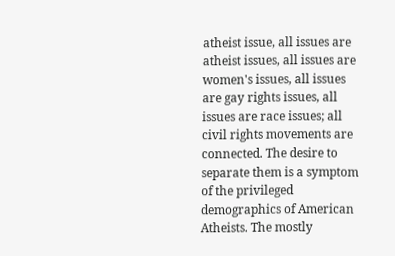atheist issue, all issues are atheist issues, all issues are women's issues, all issues are gay rights issues, all issues are race issues; all civil rights movements are connected. The desire to separate them is a symptom of the privileged demographics of American Atheists. The mostly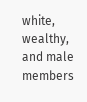white, wealthy, and male members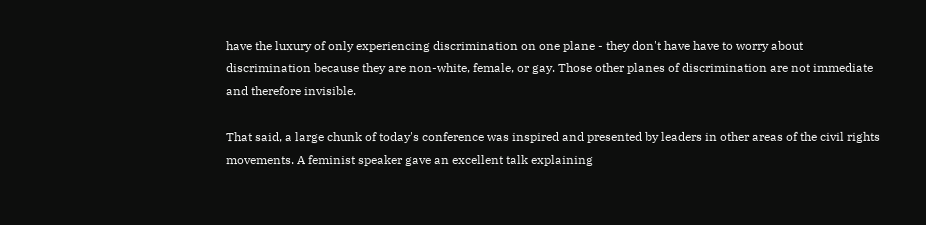have the luxury of only experiencing discrimination on one plane - they don't have have to worry about discrimination because they are non-white, female, or gay. Those other planes of discrimination are not immediate and therefore invisible.

That said, a large chunk of today's conference was inspired and presented by leaders in other areas of the civil rights movements. A feminist speaker gave an excellent talk explaining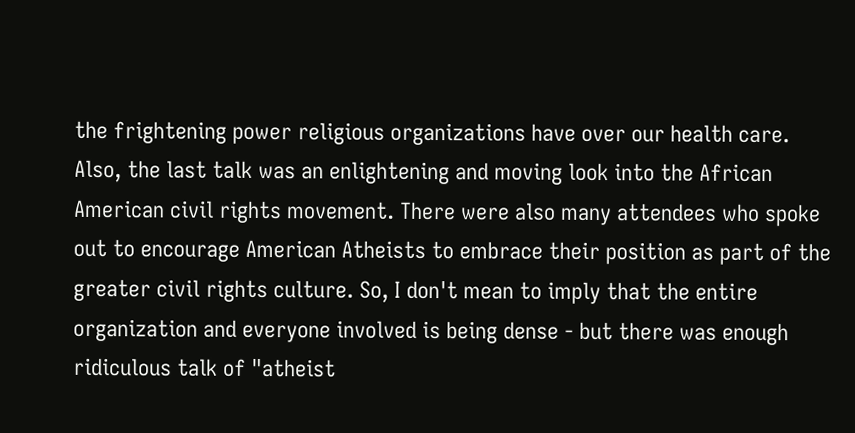the frightening power religious organizations have over our health care. Also, the last talk was an enlightening and moving look into the African American civil rights movement. There were also many attendees who spoke out to encourage American Atheists to embrace their position as part of the greater civil rights culture. So, I don't mean to imply that the entire organization and everyone involved is being dense - but there was enough ridiculous talk of "atheist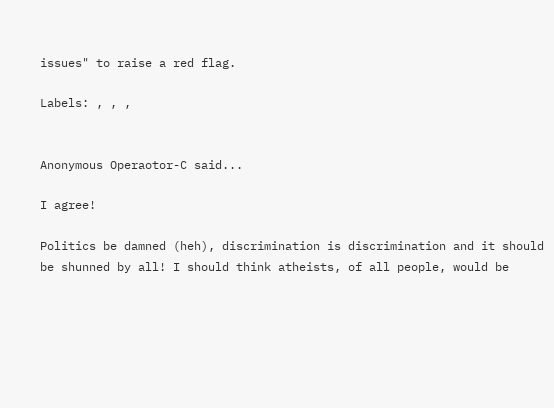issues" to raise a red flag.

Labels: , , ,


Anonymous Operaotor-C said...

I agree!

Politics be damned (heh), discrimination is discrimination and it should be shunned by all! I should think atheists, of all people, would be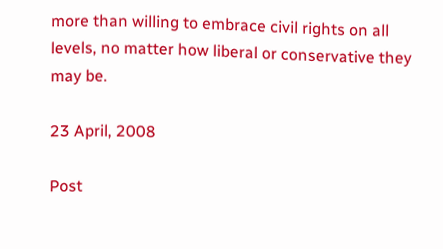more than willing to embrace civil rights on all levels, no matter how liberal or conservative they may be.

23 April, 2008

Post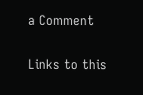a Comment

Links to this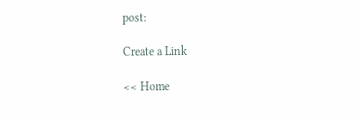post:

Create a Link

<< Home